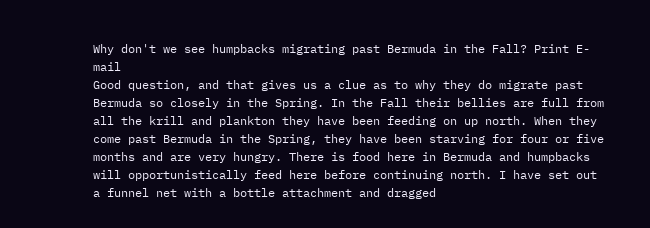Why don't we see humpbacks migrating past Bermuda in the Fall? Print E-mail
Good question, and that gives us a clue as to why they do migrate past Bermuda so closely in the Spring. In the Fall their bellies are full from all the krill and plankton they have been feeding on up north. When they come past Bermuda in the Spring, they have been starving for four or five months and are very hungry. There is food here in Bermuda and humpbacks will opportunistically feed here before continuing north. I have set out a funnel net with a bottle attachment and dragged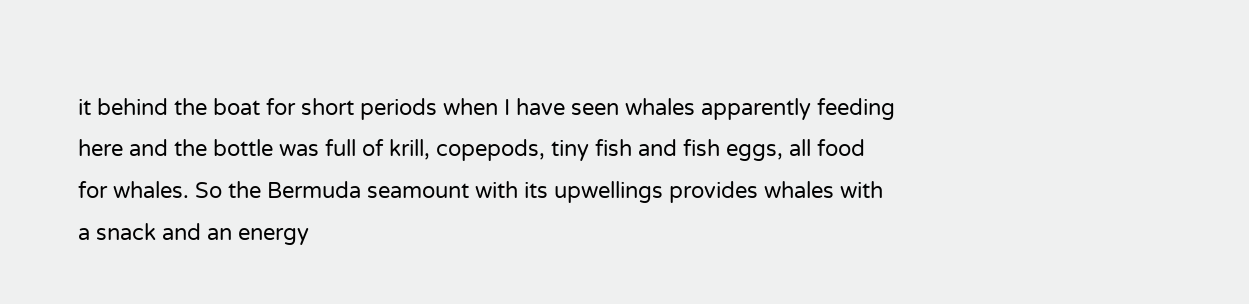it behind the boat for short periods when I have seen whales apparently feeding here and the bottle was full of krill, copepods, tiny fish and fish eggs, all food for whales. So the Bermuda seamount with its upwellings provides whales with a snack and an energy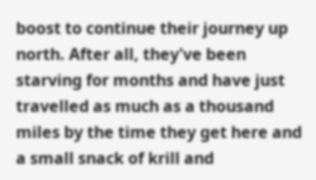boost to continue their journey up north. After all, they've been starving for months and have just travelled as much as a thousand miles by the time they get here and a small snack of krill and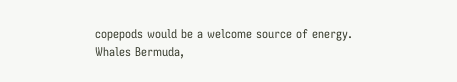copepods would be a welcome source of energy.
Whales Bermuda,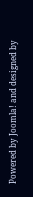Powered by Joomla! and designed by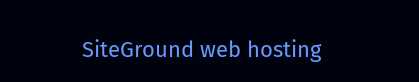SiteGround web hosting